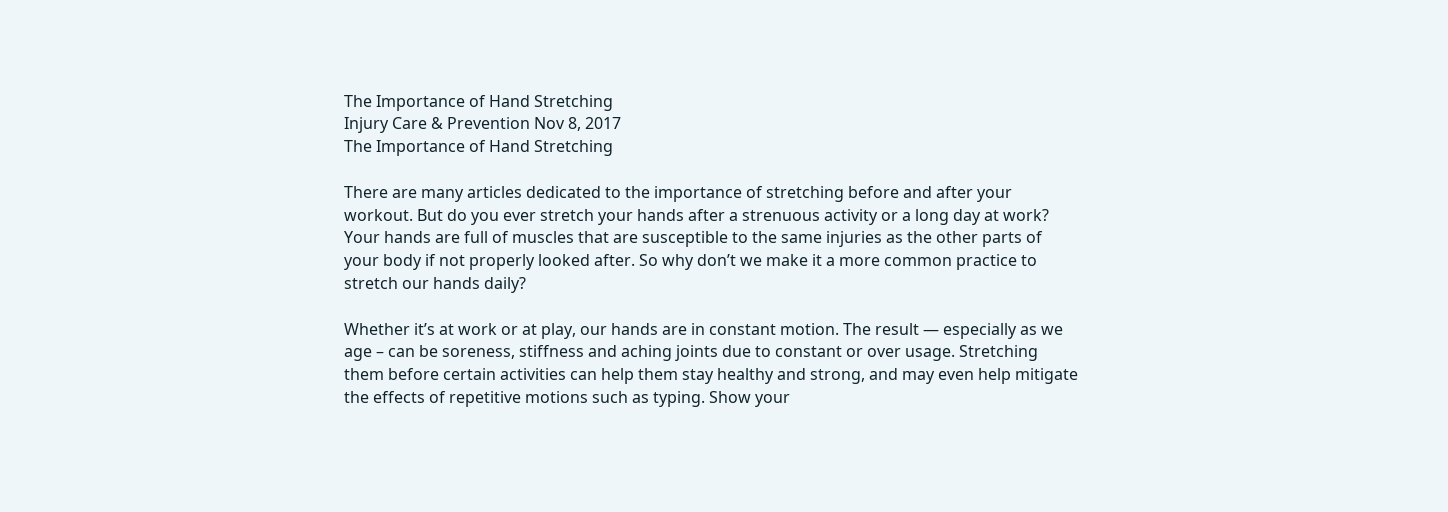The Importance of Hand Stretching
Injury Care & Prevention Nov 8, 2017
The Importance of Hand Stretching

There are many articles dedicated to the importance of stretching before and after your workout. But do you ever stretch your hands after a strenuous activity or a long day at work? Your hands are full of muscles that are susceptible to the same injuries as the other parts of your body if not properly looked after. So why don’t we make it a more common practice to stretch our hands daily?

Whether it’s at work or at play, our hands are in constant motion. The result — especially as we age – can be soreness, stiffness and aching joints due to constant or over usage. Stretching them before certain activities can help them stay healthy and strong, and may even help mitigate the effects of repetitive motions such as typing. Show your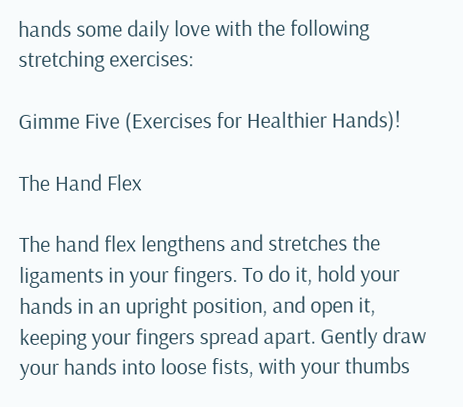hands some daily love with the following stretching exercises:

Gimme Five (Exercises for Healthier Hands)!

The Hand Flex

The hand flex lengthens and stretches the ligaments in your fingers. To do it, hold your hands in an upright position, and open it, keeping your fingers spread apart. Gently draw your hands into loose fists, with your thumbs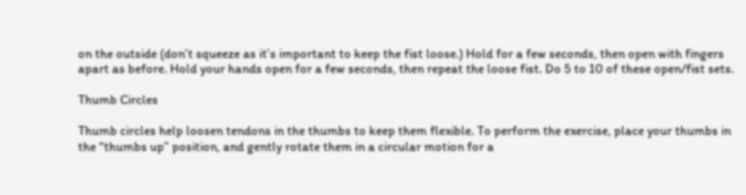on the outside (don’t squeeze as it’s important to keep the fist loose.) Hold for a few seconds, then open with fingers apart as before. Hold your hands open for a few seconds, then repeat the loose fist. Do 5 to 10 of these open/fist sets.

Thumb Circles

Thumb circles help loosen tendons in the thumbs to keep them flexible. To perform the exercise, place your thumbs in the “thumbs up” position, and gently rotate them in a circular motion for a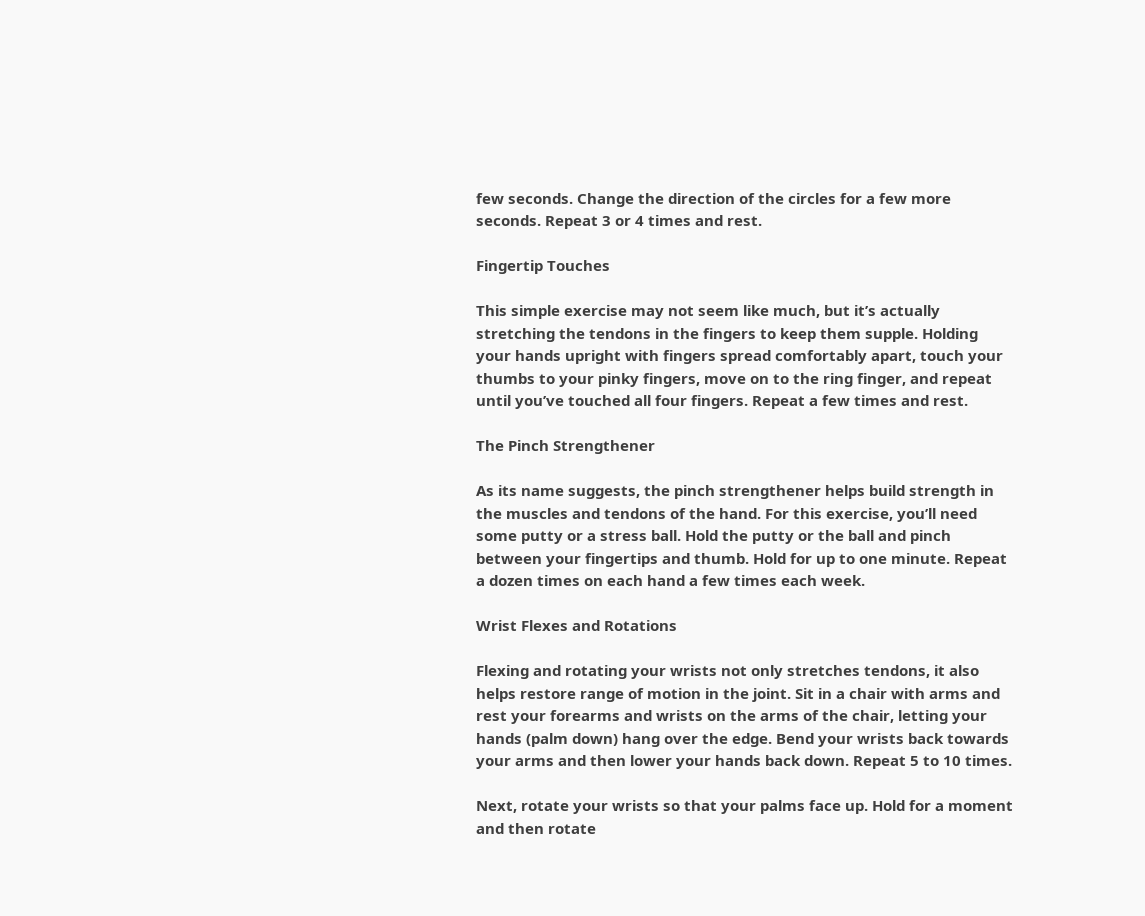few seconds. Change the direction of the circles for a few more seconds. Repeat 3 or 4 times and rest.

Fingertip Touches

This simple exercise may not seem like much, but it’s actually stretching the tendons in the fingers to keep them supple. Holding your hands upright with fingers spread comfortably apart, touch your thumbs to your pinky fingers, move on to the ring finger, and repeat until you’ve touched all four fingers. Repeat a few times and rest.

The Pinch Strengthener

As its name suggests, the pinch strengthener helps build strength in the muscles and tendons of the hand. For this exercise, you’ll need some putty or a stress ball. Hold the putty or the ball and pinch between your fingertips and thumb. Hold for up to one minute. Repeat a dozen times on each hand a few times each week.

Wrist Flexes and Rotations

Flexing and rotating your wrists not only stretches tendons, it also helps restore range of motion in the joint. Sit in a chair with arms and rest your forearms and wrists on the arms of the chair, letting your hands (palm down) hang over the edge. Bend your wrists back towards your arms and then lower your hands back down. Repeat 5 to 10 times.

Next, rotate your wrists so that your palms face up. Hold for a moment and then rotate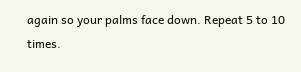again so your palms face down. Repeat 5 to 10 times.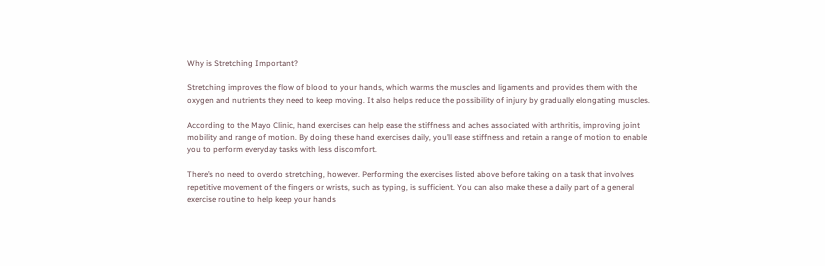Why is Stretching Important?

Stretching improves the flow of blood to your hands, which warms the muscles and ligaments and provides them with the oxygen and nutrients they need to keep moving. It also helps reduce the possibility of injury by gradually elongating muscles.

According to the Mayo Clinic, hand exercises can help ease the stiffness and aches associated with arthritis, improving joint mobility and range of motion. By doing these hand exercises daily, you’ll ease stiffness and retain a range of motion to enable you to perform everyday tasks with less discomfort.

There’s no need to overdo stretching, however. Performing the exercises listed above before taking on a task that involves repetitive movement of the fingers or wrists, such as typing, is sufficient. You can also make these a daily part of a general exercise routine to help keep your hands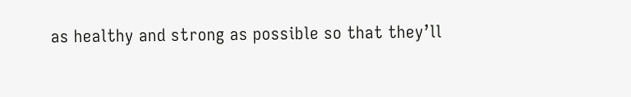as healthy and strong as possible so that they’ll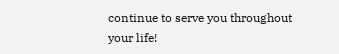continue to serve you throughout your life!